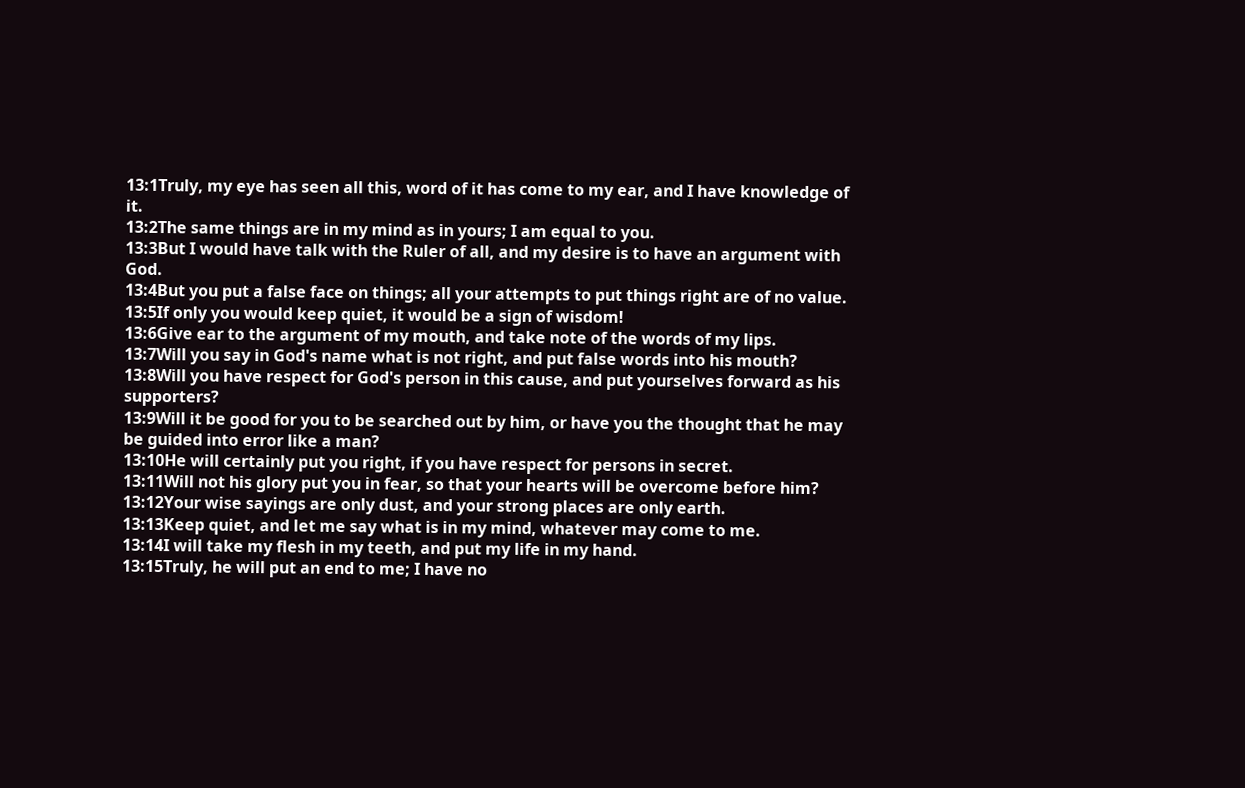13:1Truly, my eye has seen all this, word of it has come to my ear, and I have knowledge of it.
13:2The same things are in my mind as in yours; I am equal to you.
13:3But I would have talk with the Ruler of all, and my desire is to have an argument with God.
13:4But you put a false face on things; all your attempts to put things right are of no value.
13:5If only you would keep quiet, it would be a sign of wisdom!
13:6Give ear to the argument of my mouth, and take note of the words of my lips.
13:7Will you say in God's name what is not right, and put false words into his mouth?
13:8Will you have respect for God's person in this cause, and put yourselves forward as his supporters?
13:9Will it be good for you to be searched out by him, or have you the thought that he may be guided into error like a man?
13:10He will certainly put you right, if you have respect for persons in secret.
13:11Will not his glory put you in fear, so that your hearts will be overcome before him?
13:12Your wise sayings are only dust, and your strong places are only earth.
13:13Keep quiet, and let me say what is in my mind, whatever may come to me.
13:14I will take my flesh in my teeth, and put my life in my hand.
13:15Truly, he will put an end to me; I have no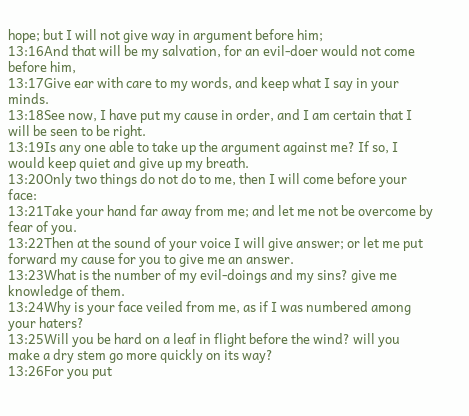hope; but I will not give way in argument before him;
13:16And that will be my salvation, for an evil-doer would not come before him,
13:17Give ear with care to my words, and keep what I say in your minds.
13:18See now, I have put my cause in order, and I am certain that I will be seen to be right.
13:19Is any one able to take up the argument against me? If so, I would keep quiet and give up my breath.
13:20Only two things do not do to me, then I will come before your face:
13:21Take your hand far away from me; and let me not be overcome by fear of you.
13:22Then at the sound of your voice I will give answer; or let me put forward my cause for you to give me an answer.
13:23What is the number of my evil-doings and my sins? give me knowledge of them.
13:24Why is your face veiled from me, as if I was numbered among your haters?
13:25Will you be hard on a leaf in flight before the wind? will you make a dry stem go more quickly on its way?
13:26For you put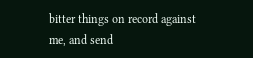bitter things on record against me, and send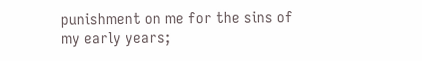punishment on me for the sins of my early years;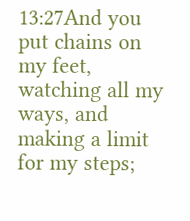13:27And you put chains on my feet, watching all my ways, and making a limit for my steps;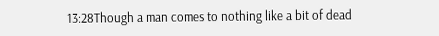13:28Though a man comes to nothing like a bit of dead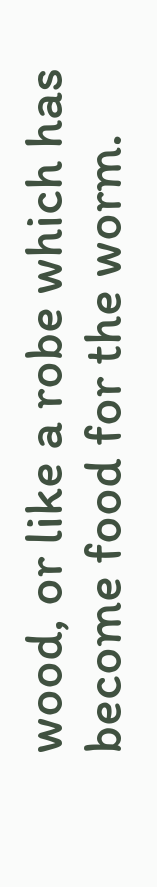wood, or like a robe which has become food for the worm.